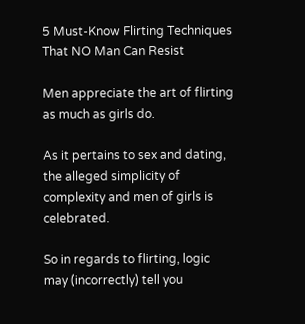5 Must-Know Flirting Techniques That NO Man Can Resist

Men appreciate the art of flirting as much as girls do.

As it pertains to sex and dating, the alleged simplicity of complexity and men of girls is celebrated.

So in regards to flirting, logic may (incorrectly) tell you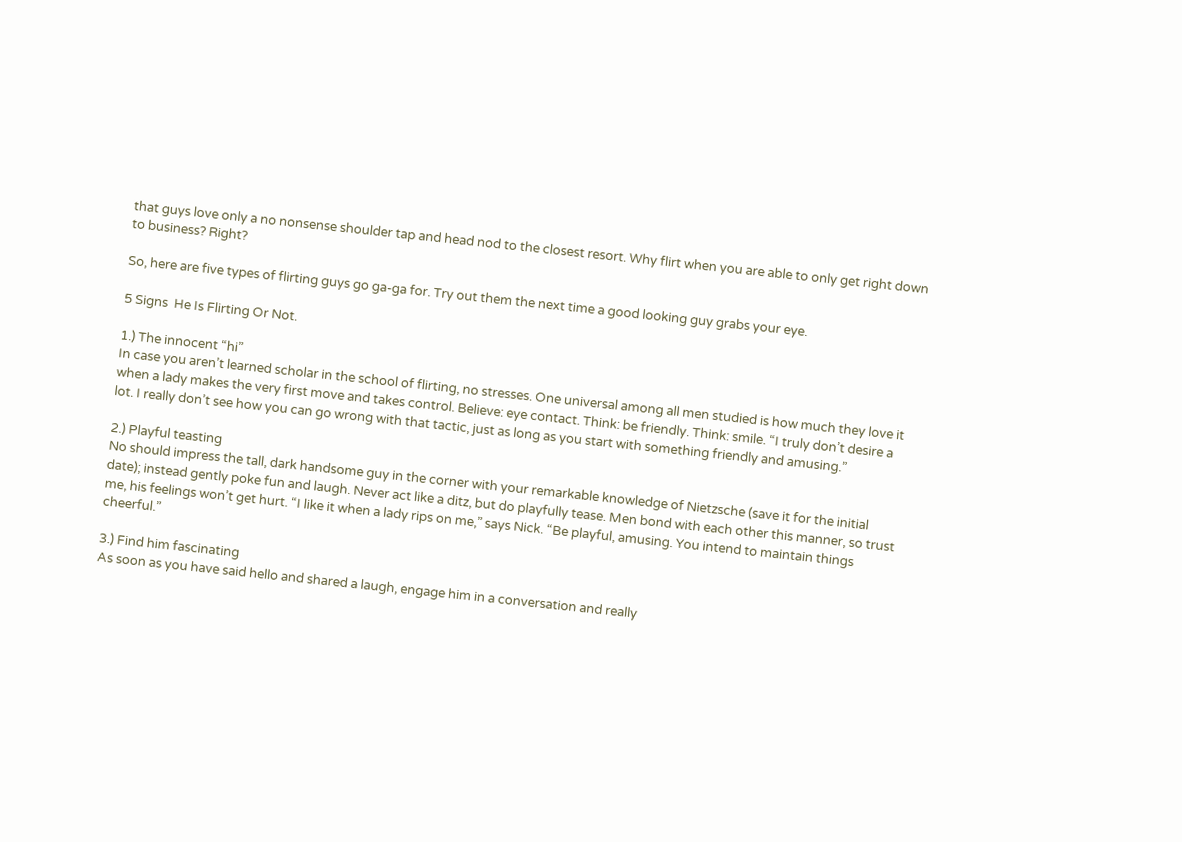that guys love only a no nonsense shoulder tap and head nod to the closest resort. Why flirt when you are able to only get right down to business? Right?

So, here are five types of flirting guys go ga-ga for. Try out them the next time a good looking guy grabs your eye.

5 Signs  He Is Flirting Or Not.

1.) The innocent “hi”
In case you aren’t learned scholar in the school of flirting, no stresses. One universal among all men studied is how much they love it when a lady makes the very first move and takes control. Believe: eye contact. Think: be friendly. Think: smile. “I truly don’t desire a lot. I really don’t see how you can go wrong with that tactic, just as long as you start with something friendly and amusing.”

2.) Playful teasting
No should impress the tall, dark handsome guy in the corner with your remarkable knowledge of Nietzsche (save it for the initial date); instead gently poke fun and laugh. Never act like a ditz, but do playfully tease. Men bond with each other this manner, so trust me, his feelings won’t get hurt. “I like it when a lady rips on me,” says Nick. “Be playful, amusing. You intend to maintain things cheerful.”

3.) Find him fascinating
As soon as you have said hello and shared a laugh, engage him in a conversation and really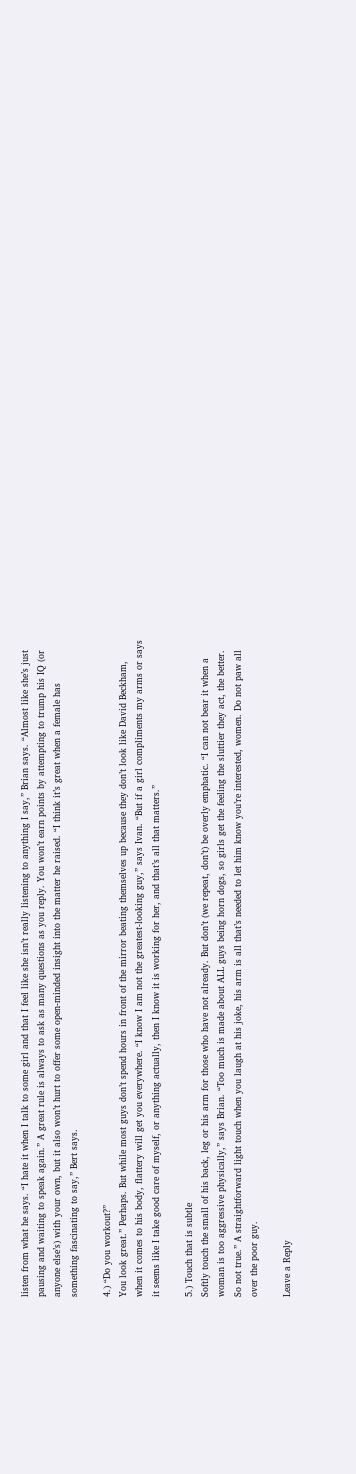listen from what he says. “I hate it when I talk to some girl and that I feel like she isn’t really listening to anything I say,” Brian says. “Almost like she’s just pausing and waiting to speak again.” A great rule is always to ask as many questions as you reply. You won’t earn points by attempting to trump his IQ (or anyone else’s) with your own, but it also won’t hurt to offer some open-minded insight into the matter he raised. “I think it’s great when a female has something fascinating to say,” Bert says.

4.) “Do you workout?”
You look great.” Perhaps. But while most guys don’t spend hours in front of the mirror beating themselves up because they don’t look like David Beckham, when it comes to his body, flattery will get you everywhere. “I know I am not the greatest-looking guy,” says Ivan. “But if a girl compliments my arms or says it seems like I take good care of myself, or anything actually, then I know it is working for her, and that’s all that matters.”

5.) Touch that is subtle
Softly touch the small of his back, leg or his arm for those who have not already. But don’t (we repeat, don’t) be overly emphatic. “I can not bear it when a woman is too aggressive physically,” says Brian. “Too much is made about ALL guys being horn dogs, so girls get the feeling the sluttier they act, the better. So not true.” A straightforward light touch when you laugh at his joke, his arm is all that’s needed to let him know you’re interested, women. Do not paw all over the poor guy.

Leave a Reply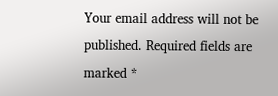Your email address will not be published. Required fields are marked *